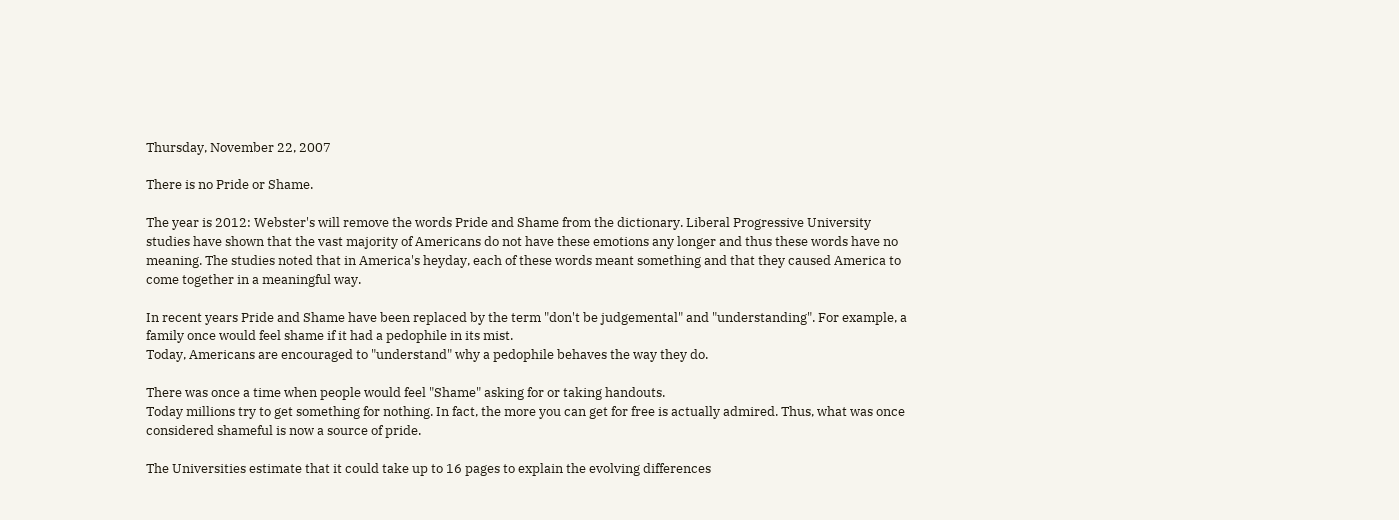Thursday, November 22, 2007

There is no Pride or Shame.

The year is 2012: Webster's will remove the words Pride and Shame from the dictionary. Liberal Progressive University studies have shown that the vast majority of Americans do not have these emotions any longer and thus these words have no meaning. The studies noted that in America's heyday, each of these words meant something and that they caused America to come together in a meaningful way.

In recent years Pride and Shame have been replaced by the term "don't be judgemental" and "understanding". For example, a family once would feel shame if it had a pedophile in its mist.
Today, Americans are encouraged to "understand" why a pedophile behaves the way they do.

There was once a time when people would feel "Shame" asking for or taking handouts.
Today millions try to get something for nothing. In fact, the more you can get for free is actually admired. Thus, what was once considered shameful is now a source of pride.

The Universities estimate that it could take up to 16 pages to explain the evolving differences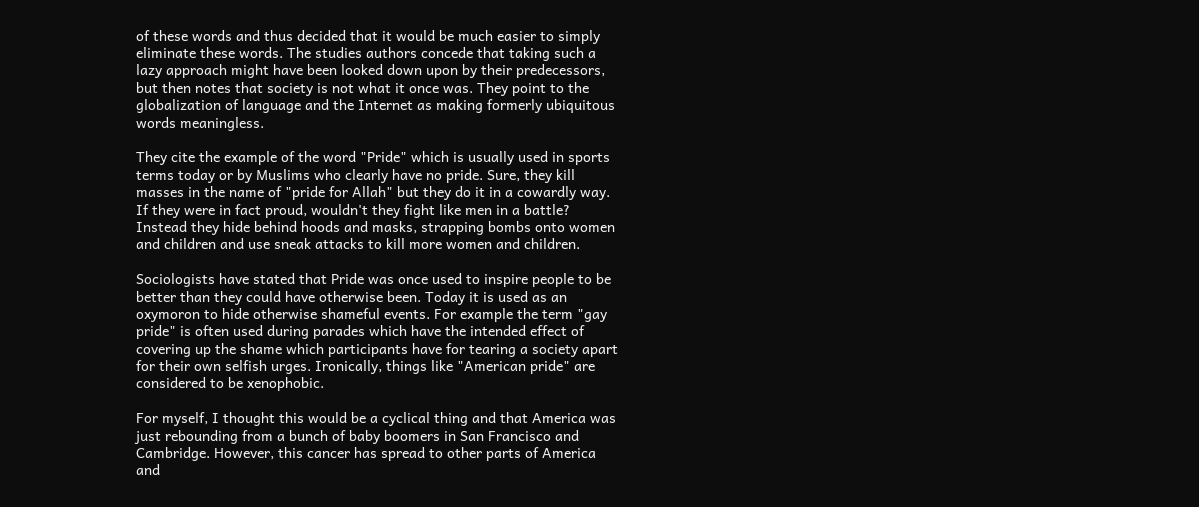of these words and thus decided that it would be much easier to simply eliminate these words. The studies authors concede that taking such a lazy approach might have been looked down upon by their predecessors, but then notes that society is not what it once was. They point to the globalization of language and the Internet as making formerly ubiquitous words meaningless.

They cite the example of the word "Pride" which is usually used in sports terms today or by Muslims who clearly have no pride. Sure, they kill masses in the name of "pride for Allah" but they do it in a cowardly way. If they were in fact proud, wouldn't they fight like men in a battle? Instead they hide behind hoods and masks, strapping bombs onto women and children and use sneak attacks to kill more women and children.

Sociologists have stated that Pride was once used to inspire people to be better than they could have otherwise been. Today it is used as an oxymoron to hide otherwise shameful events. For example the term "gay pride" is often used during parades which have the intended effect of covering up the shame which participants have for tearing a society apart for their own selfish urges. Ironically, things like "American pride" are considered to be xenophobic.

For myself, I thought this would be a cyclical thing and that America was just rebounding from a bunch of baby boomers in San Francisco and Cambridge. However, this cancer has spread to other parts of America and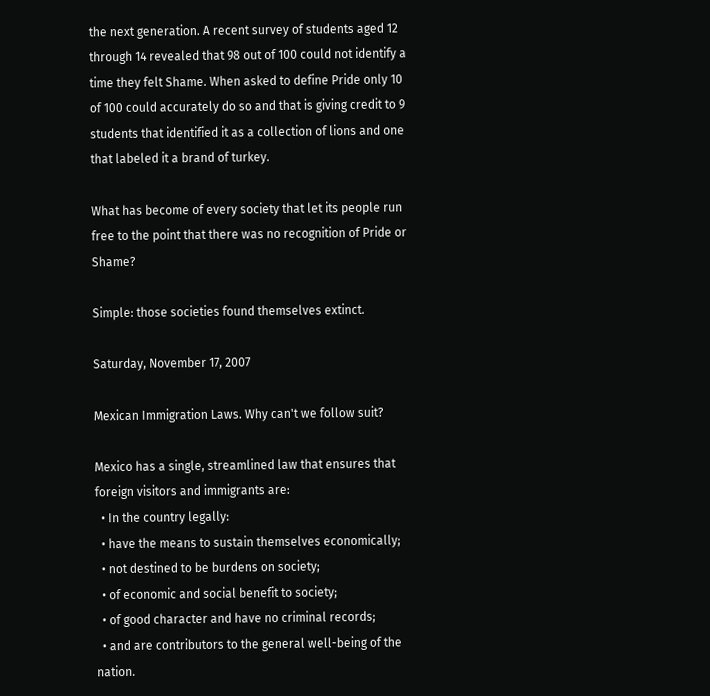the next generation. A recent survey of students aged 12 through 14 revealed that 98 out of 100 could not identify a time they felt Shame. When asked to define Pride only 10 of 100 could accurately do so and that is giving credit to 9 students that identified it as a collection of lions and one that labeled it a brand of turkey.

What has become of every society that let its people run free to the point that there was no recognition of Pride or Shame?

Simple: those societies found themselves extinct.

Saturday, November 17, 2007

Mexican Immigration Laws. Why can't we follow suit?

Mexico has a single, streamlined law that ensures that foreign visitors and immigrants are:
  • In the country legally:
  • have the means to sustain themselves economically;
  • not destined to be burdens on society;
  • of economic and social benefit to society;
  • of good character and have no criminal records;
  • and are contributors to the general well-being of the nation.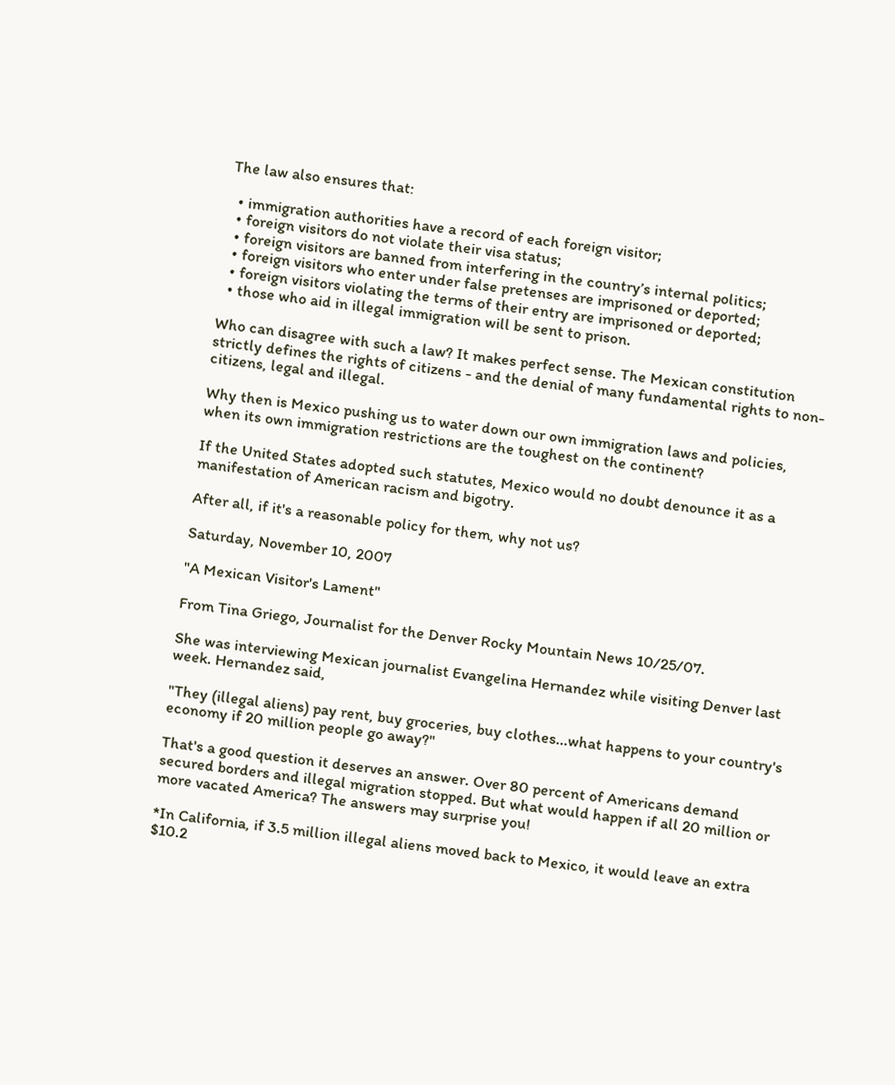The law also ensures that:

  • immigration authorities have a record of each foreign visitor;
  • foreign visitors do not violate their visa status;
  • foreign visitors are banned from interfering in the country’s internal politics;
  • foreign visitors who enter under false pretenses are imprisoned or deported;
  • foreign visitors violating the terms of their entry are imprisoned or deported;
  • those who aid in illegal immigration will be sent to prison.

Who can disagree with such a law? It makes perfect sense. The Mexican constitution strictly defines the rights of citizens - and the denial of many fundamental rights to non-citizens, legal and illegal.

Why then is Mexico pushing us to water down our own immigration laws and policies, when its own immigration restrictions are the toughest on the continent?

If the United States adopted such statutes, Mexico would no doubt denounce it as a manifestation of American racism and bigotry.

After all, if it's a reasonable policy for them, why not us?

Saturday, November 10, 2007

"A Mexican Visitor's Lament"

From Tina Griego, Journalist for the Denver Rocky Mountain News 10/25/07.

She was interviewing Mexican journalist Evangelina Hernandez while visiting Denver last week. Hernandez said,

"They (illegal aliens) pay rent, buy groceries, buy clothes...what happens to your country's economy if 20 million people go away?"

That's a good question it deserves an answer. Over 80 percent of Americans demand secured borders and illegal migration stopped. But what would happen if all 20 million or more vacated America? The answers may surprise you!

*In California, if 3.5 million illegal aliens moved back to Mexico, it would leave an extra $10.2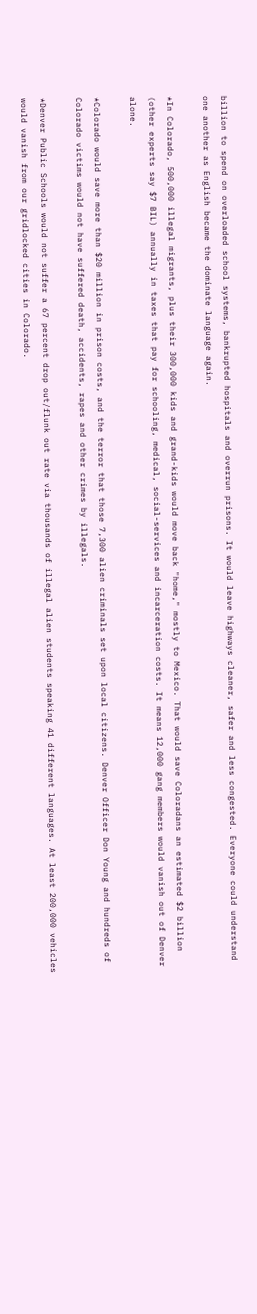billion to spend on overloaded school systems, bankrupted hospitals and overrun prisons. It would leave highways cleaner, safer and less congested. Everyone could understand one another as English became the dominate language again.

*In Colorado, 500,000 illegal migrants, plus their 300,000 kids and grand-kids would move back "home," mostly to Mexico. That would save Coloradans an estimated $2 billion (other experts say $7 BIL) annually in taxes that pay for schooling, medical, social-services and incarceration costs. It means 12,000 gang members would vanish out of Denver alone.

*Colorado would save more than $20 million in prison costs, and the terror that those 7,300 alien criminals set upon local citizens. Denver Officer Don Young and hundreds of Colorado victims would not have suffered death, accidents, rapes and other crimes by illegals.

*Denver Public Schools would not suffer a 67 percent drop out/flunk out rate via thousands of illegal alien students speaking 41 different languages. At least 200,000 vehicles would vanish from our gridlocked cities in Colorado.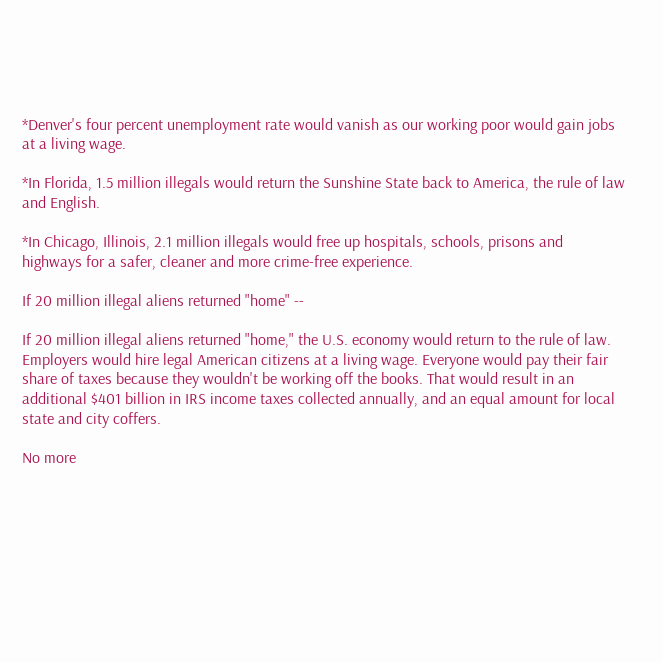*Denver's four percent unemployment rate would vanish as our working poor would gain jobs at a living wage.

*In Florida, 1.5 million illegals would return the Sunshine State back to America, the rule of law and English.

*In Chicago, Illinois, 2.1 million illegals would free up hospitals, schools, prisons and highways for a safer, cleaner and more crime-free experience.

If 20 million illegal aliens returned "home" --

If 20 million illegal aliens returned "home," the U.S. economy would return to the rule of law. Employers would hire legal American citizens at a living wage. Everyone would pay their fair share of taxes because they wouldn't be working off the books. That would result in an additional $401 billion in IRS income taxes collected annually, and an equal amount for local state and city coffers.

No more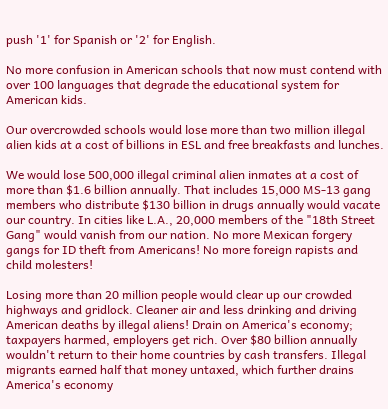push '1' for Spanish or '2' for English.

No more confusion in American schools that now must contend with over 100 languages that degrade the educational system for American kids.

Our overcrowded schools would lose more than two million illegal alien kids at a cost of billions in ESL and free breakfasts and lunches.

We would lose 500,000 illegal criminal alien inmates at a cost of more than $1.6 billion annually. That includes 15,000 MS-13 gang members who distribute $130 billion in drugs annually would vacate our country. In cities like L.A., 20,000 members of the "18th Street Gang" would vanish from our nation. No more Mexican forgery gangs for ID theft from Americans! No more foreign rapists and child molesters!

Losing more than 20 million people would clear up our crowded highways and gridlock. Cleaner air and less drinking and driving American deaths by illegal aliens! Drain on America's economy; taxpayers harmed, employers get rich. Over $80 billion annually wouldn't return to their home countries by cash transfers. Illegal migrants earned half that money untaxed, which further drains America's economy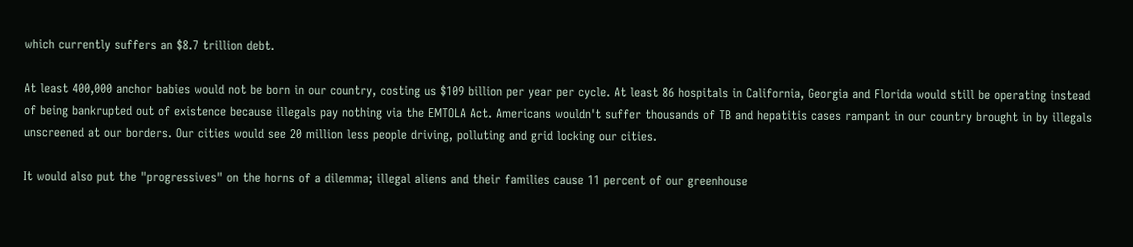which currently suffers an $8.7 trillion debt.

At least 400,000 anchor babies would not be born in our country, costing us $109 billion per year per cycle. At least 86 hospitals in California, Georgia and Florida would still be operating instead of being bankrupted out of existence because illegals pay nothing via the EMTOLA Act. Americans wouldn't suffer thousands of TB and hepatitis cases rampant in our country brought in by illegals unscreened at our borders. Our cities would see 20 million less people driving, polluting and grid locking our cities.

It would also put the "progressives" on the horns of a dilemma; illegal aliens and their families cause 11 percent of our greenhouse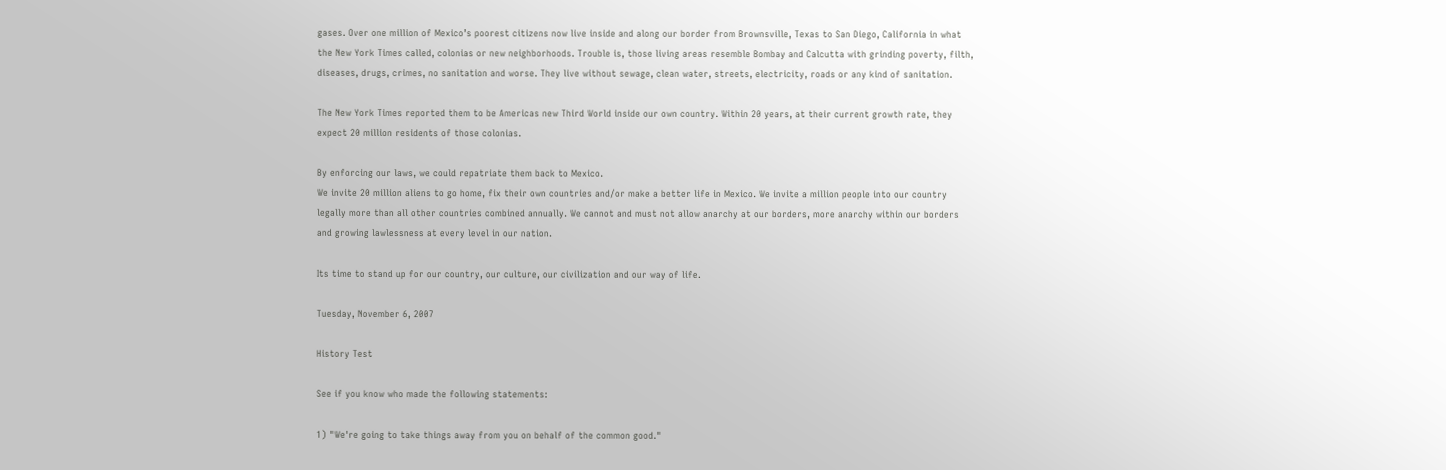gases. Over one million of Mexico’s poorest citizens now live inside and along our border from Brownsville, Texas to San Diego, California in what the New York Times called, colonias or new neighborhoods. Trouble is, those living areas resemble Bombay and Calcutta with grinding poverty, filth, diseases, drugs, crimes, no sanitation and worse. They live without sewage, clean water, streets, electricity, roads or any kind of sanitation.

The New York Times reported them to be Americas new Third World inside our own country. Within 20 years, at their current growth rate, they expect 20 million residents of those colonias.

By enforcing our laws, we could repatriate them back to Mexico.
We invite 20 million aliens to go home, fix their own countries and/or make a better life in Mexico. We invite a million people into our country legally more than all other countries combined annually. We cannot and must not allow anarchy at our borders, more anarchy within our borders and growing lawlessness at every level in our nation.

Its time to stand up for our country, our culture, our civilization and our way of life.

Tuesday, November 6, 2007

History Test

See if you know who made the following statements:

1) "We're going to take things away from you on behalf of the common good."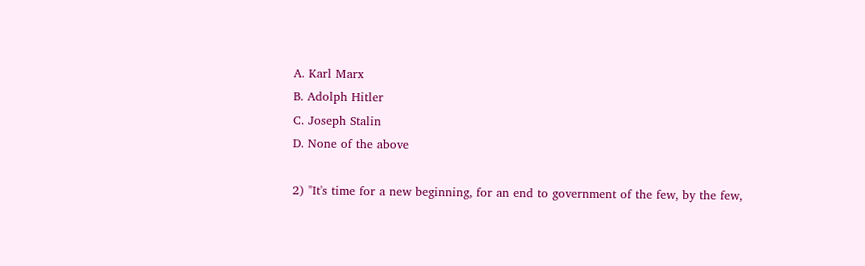A. Karl Marx
B. Adolph Hitler
C. Joseph Stalin
D. None of the above

2) "It's time for a new beginning, for an end to government of the few, by the few,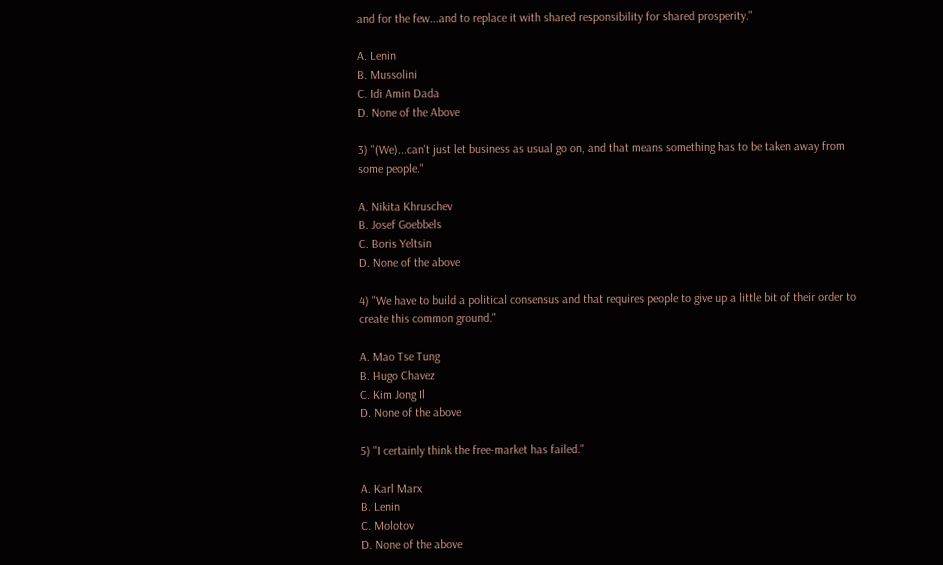and for the few...and to replace it with shared responsibility for shared prosperity."

A. Lenin
B. Mussolini
C. Idi Amin Dada
D. None of the Above

3) "(We)...can't just let business as usual go on, and that means something has to be taken away from some people."

A. Nikita Khruschev
B. Josef Goebbels
C. Boris Yeltsin
D. None of the above

4) "We have to build a political consensus and that requires people to give up a little bit of their order to create this common ground."

A. Mao Tse Tung
B. Hugo Chavez
C. Kim Jong Il
D. None of the above

5) "I certainly think the free-market has failed."

A. Karl Marx
B. Lenin
C. Molotov
D. None of the above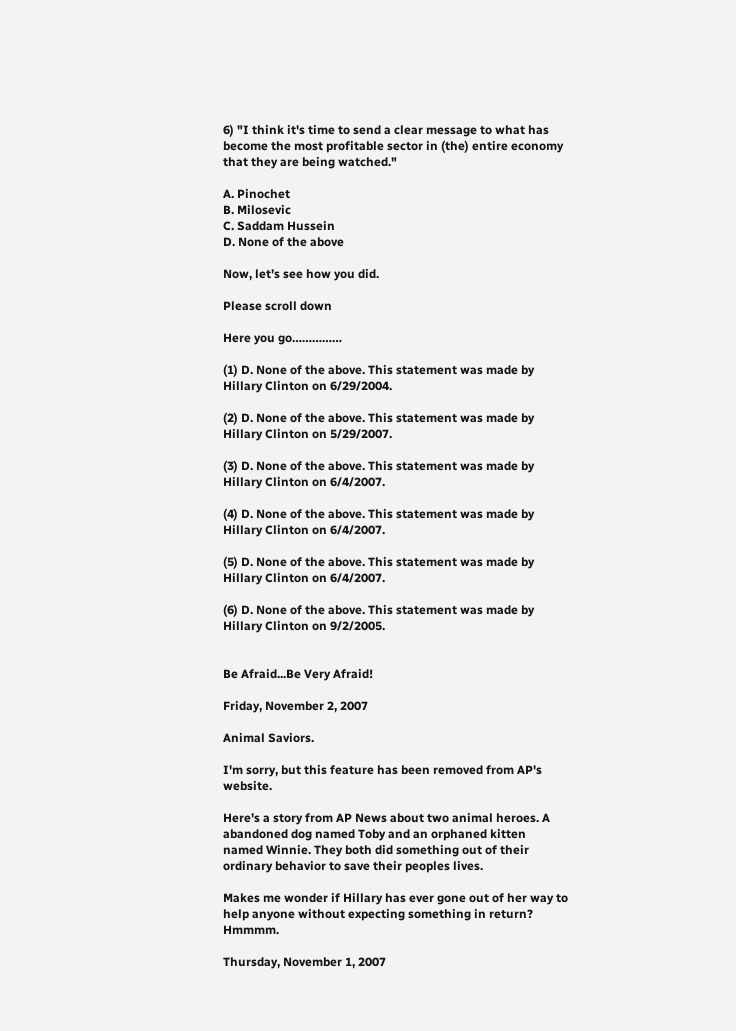6) "I think it's time to send a clear message to what has become the most profitable sector in (the) entire economy that they are being watched."

A. Pinochet
B. Milosevic
C. Saddam Hussein
D. None of the above

Now, let’s see how you did.

Please scroll down

Here you go……………

(1) D. None of the above. This statement was made by Hillary Clinton on 6/29/2004.

(2) D. None of the above. This statement was made by Hillary Clinton on 5/29/2007.

(3) D. None of the above. This statement was made by Hillary Clinton on 6/4/2007.

(4) D. None of the above. This statement was made by Hillary Clinton on 6/4/2007.

(5) D. None of the above. This statement was made by Hillary Clinton on 6/4/2007.

(6) D. None of the above. This statement was made by Hillary Clinton on 9/2/2005.


Be Afraid...Be Very Afraid!

Friday, November 2, 2007

Animal Saviors.

I'm sorry, but this feature has been removed from AP's website.

Here's a story from AP News about two animal heroes. A abandoned dog named Toby and an orphaned kitten named Winnie. They both did something out of their ordinary behavior to save their peoples lives.

Makes me wonder if Hillary has ever gone out of her way to help anyone without expecting something in return? Hmmmm.

Thursday, November 1, 2007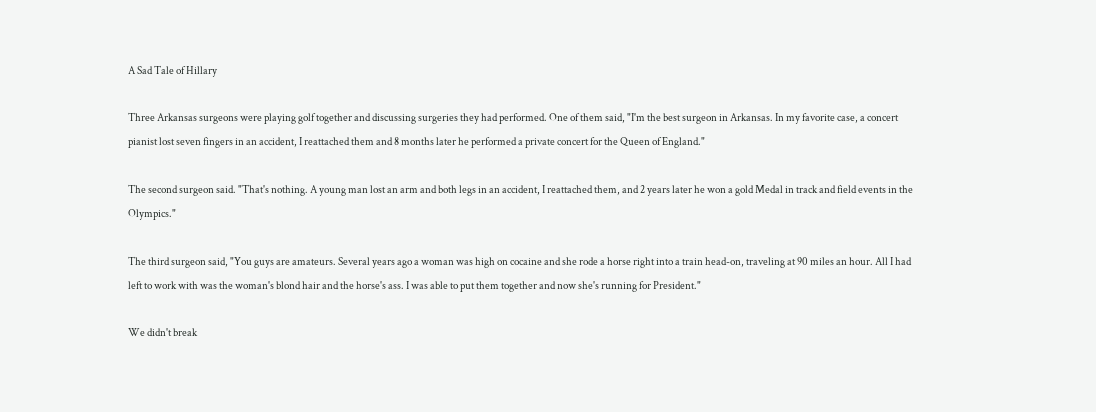A Sad Tale of Hillary

Three Arkansas surgeons were playing golf together and discussing surgeries they had performed. One of them said, "I'm the best surgeon in Arkansas. In my favorite case, a concert pianist lost seven fingers in an accident, I reattached them and 8 months later he performed a private concert for the Queen of England."

The second surgeon said. "That's nothing. A young man lost an arm and both legs in an accident, I reattached them, and 2 years later he won a gold Medal in track and field events in the Olympics."

The third surgeon said, "You guys are amateurs. Several years ago a woman was high on cocaine and she rode a horse right into a train head-on, traveling at 90 miles an hour. All I had left to work with was the woman's blond hair and the horse's ass. I was able to put them together and now she's running for President."

We didn't break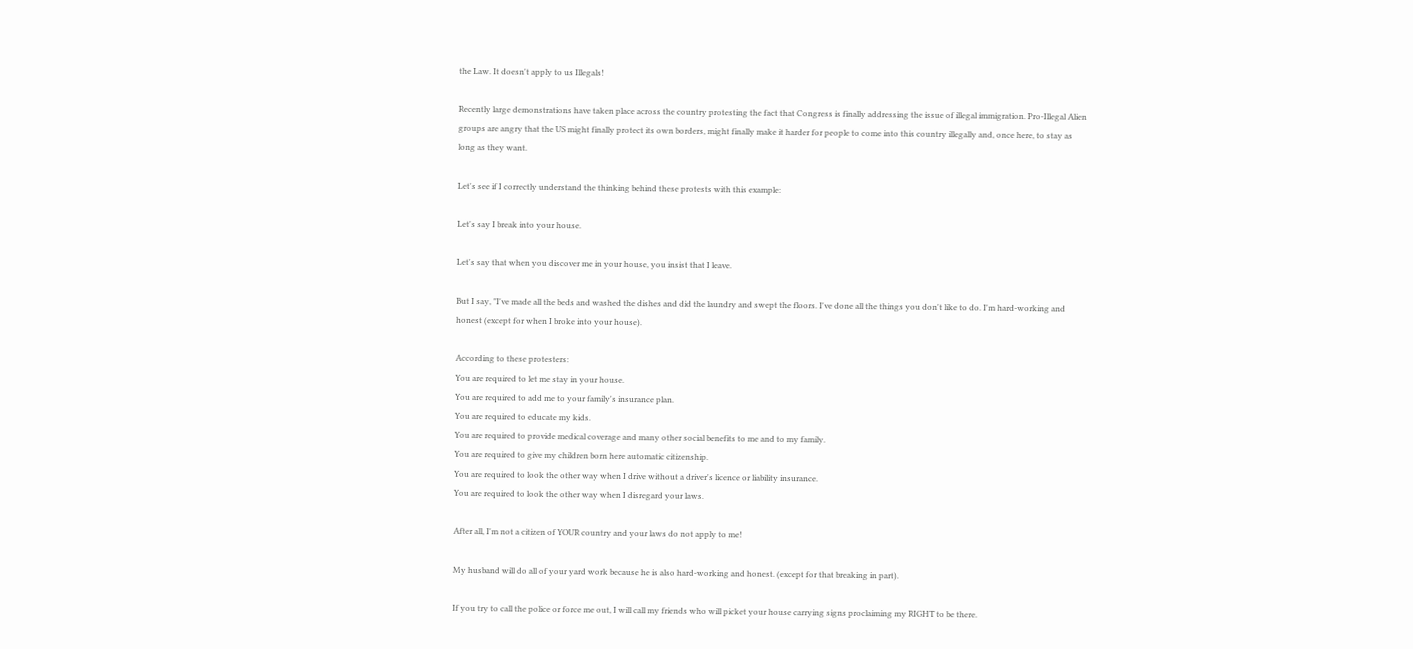the Law. It doesn't apply to us Illegals!

Recently large demonstrations have taken place across the country protesting the fact that Congress is finally addressing the issue of illegal immigration. Pro-Illegal Alien groups are angry that the US might finally protect its own borders, might finally make it harder for people to come into this country illegally and, once here, to stay as long as they want.

Let's see if I correctly understand the thinking behind these protests with this example:

Let's say I break into your house.

Let's say that when you discover me in your house, you insist that I leave.

But I say, "I've made all the beds and washed the dishes and did the laundry and swept the floors. I've done all the things you don't like to do. I'm hard-working and honest (except for when I broke into your house).

According to these protesters:
You are required to let me stay in your house.
You are required to add me to your family's insurance plan.
You are required to educate my kids.
You are required to provide medical coverage and many other social benefits to me and to my family.
You are required to give my children born here automatic citizenship.
You are required to look the other way when I drive without a driver's licence or liability insurance.
You are required to look the other way when I disregard your laws.

After all, I'm not a citizen of YOUR country and your laws do not apply to me!

My husband will do all of your yard work because he is also hard-working and honest. (except for that breaking in part).

If you try to call the police or force me out, I will call my friends who will picket your house carrying signs proclaiming my RIGHT to be there.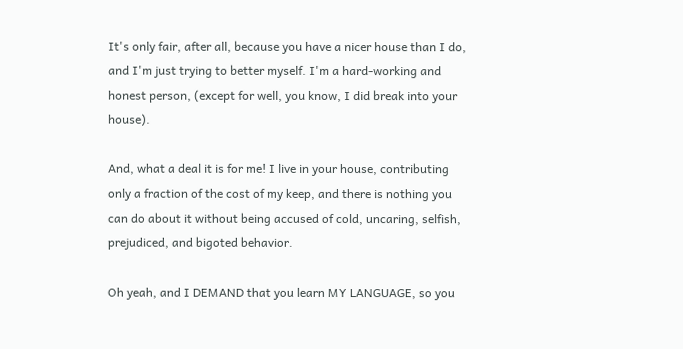It's only fair, after all, because you have a nicer house than I do, and I'm just trying to better myself. I'm a hard-working and honest person, (except for well, you know, I did break into your house).

And, what a deal it is for me! I live in your house, contributing only a fraction of the cost of my keep, and there is nothing you can do about it without being accused of cold, uncaring, selfish, prejudiced, and bigoted behavior.

Oh yeah, and I DEMAND that you learn MY LANGUAGE, so you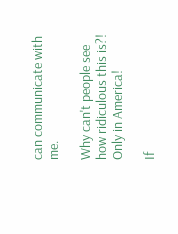can communicate with me.

Why can't people see how ridiculous this is?! Only in America!

If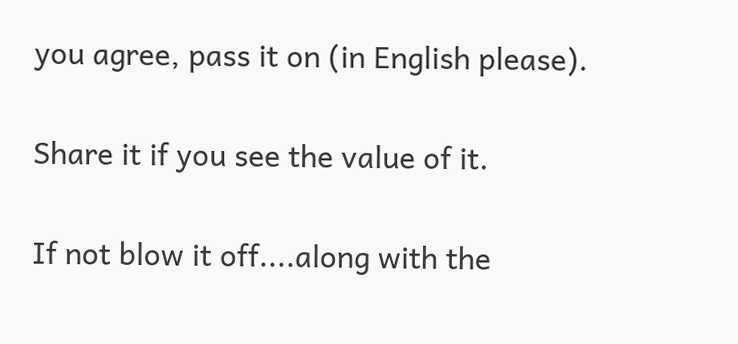you agree, pass it on (in English please).

Share it if you see the value of it.

If not blow it off....along with the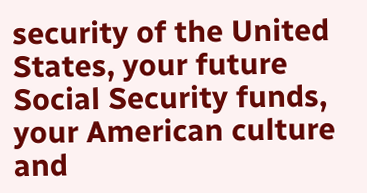security of the United States, your future Social Security funds, your American culture and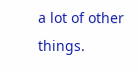a lot of other things.